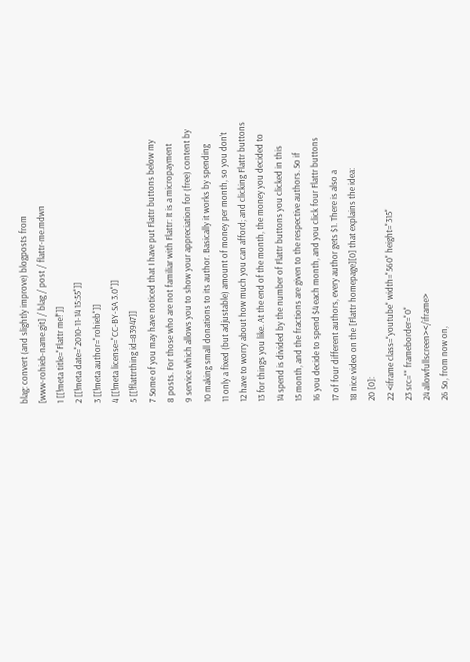blag: convert (and slightly improve) blogposts from
[www-rohieb-name.git] / blag / post / flattr-me.mdwn
1 [[!meta title="Flattr me!"]]
2 [[!meta date="2010-11-14 15:55"]]
3 [[!meta author="rohieb"]]
4 [[!meta license="CC-BY-SA 3.0"]]
5 [[!flattrthing id=83947]]
7 Some of you may have noticed that I have put Flattr buttons below my
8 posts. For those who are not familiar with Flattr: It is a micropayment
9 service which allows you to show your appreciation for (free) content by
10 making small donations to its author. Basically it works by spending
11 only a fixed (but adjustable) amount of money per month, so you don’t
12 have to worry about how much you can afford; and clicking Flattr buttons
13 for things you like. At the end of the month, the money you decided to
14 spend is divided by the number of Flattr buttons you clicked in this
15 month, and the fractions are given to the respective authors. So if
16 you decide to spend $4 each month, and you click four Flattr buttons
17 of four different authors, every author gets $1. There is also a
18 nice video on the [Flattr homepage][0] that explains the idea:
20 [0]:
22 <iframe class="youtube" width="560" height="315"
23 src="" frameborder="0"
24 allowfullscreen></iframe>
26 So, from now on,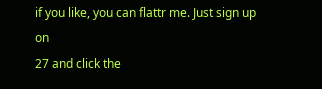if you like, you can flattr me. Just sign up on
27 and click the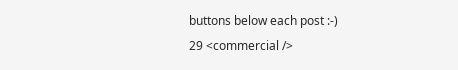buttons below each post :-)
29 <commercial />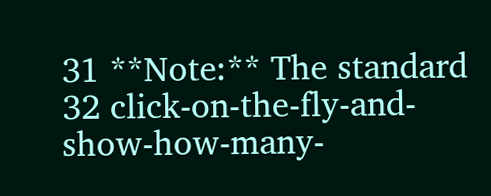31 **Note:** The standard
32 click-on-the-fly-and-show-how-many-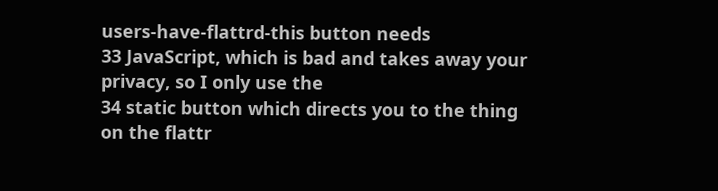users-have-flattrd-this button needs
33 JavaScript, which is bad and takes away your privacy, so I only use the
34 static button which directs you to the thing on the flattr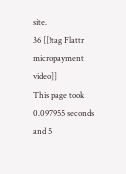site.
36 [[!tag Flattr micropayment video]]
This page took 0.097955 seconds and 5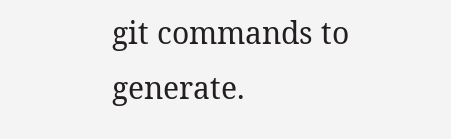git commands to generate.